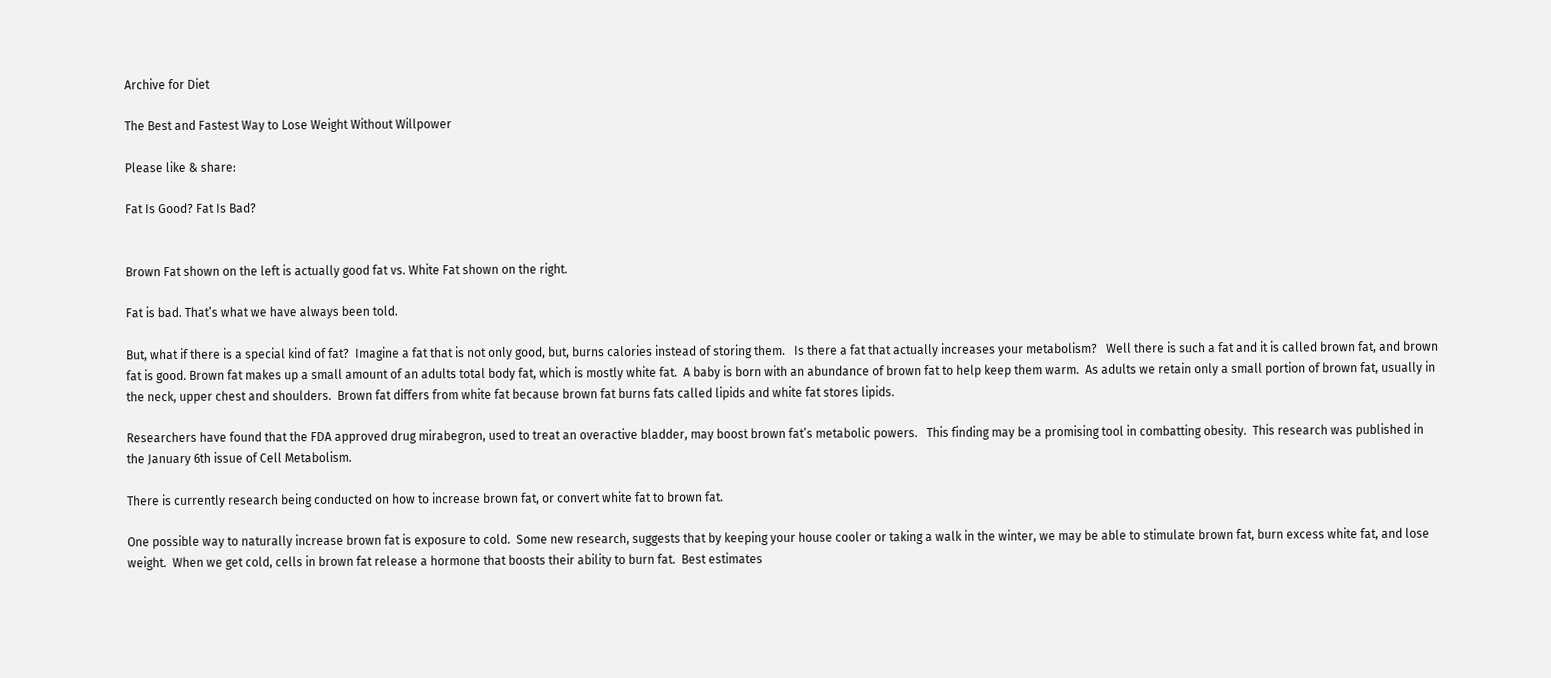Archive for Diet

The Best and Fastest Way to Lose Weight Without Willpower

Please like & share:

Fat Is Good? Fat Is Bad?


Brown Fat shown on the left is actually good fat vs. White Fat shown on the right.

Fat is bad. That’s what we have always been told.

But, what if there is a special kind of fat?  Imagine a fat that is not only good, but, burns calories instead of storing them.   Is there a fat that actually increases your metabolism?   Well there is such a fat and it is called brown fat, and brown fat is good. Brown fat makes up a small amount of an adults total body fat, which is mostly white fat.  A baby is born with an abundance of brown fat to help keep them warm.  As adults we retain only a small portion of brown fat, usually in the neck, upper chest and shoulders.  Brown fat differs from white fat because brown fat burns fats called lipids and white fat stores lipids.

Researchers have found that the FDA approved drug mirabegron, used to treat an overactive bladder, may boost brown fat’s metabolic powers.   This finding may be a promising tool in combatting obesity.  This research was published in the January 6th issue of Cell Metabolism.

There is currently research being conducted on how to increase brown fat, or convert white fat to brown fat.

One possible way to naturally increase brown fat is exposure to cold.  Some new research, suggests that by keeping your house cooler or taking a walk in the winter, we may be able to stimulate brown fat, burn excess white fat, and lose weight.  When we get cold, cells in brown fat release a hormone that boosts their ability to burn fat.  Best estimates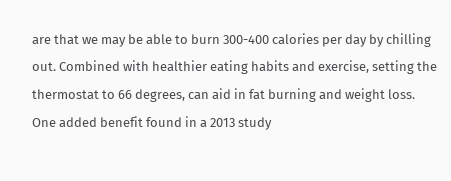are that we may be able to burn 300-400 calories per day by chilling out. Combined with healthier eating habits and exercise, setting the thermostat to 66 degrees, can aid in fat burning and weight loss.   One added benefit found in a 2013 study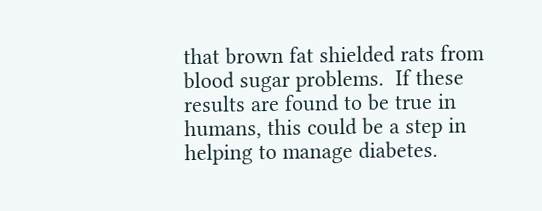that brown fat shielded rats from blood sugar problems.  If these results are found to be true in humans, this could be a step in helping to manage diabetes.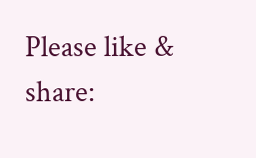Please like & share: